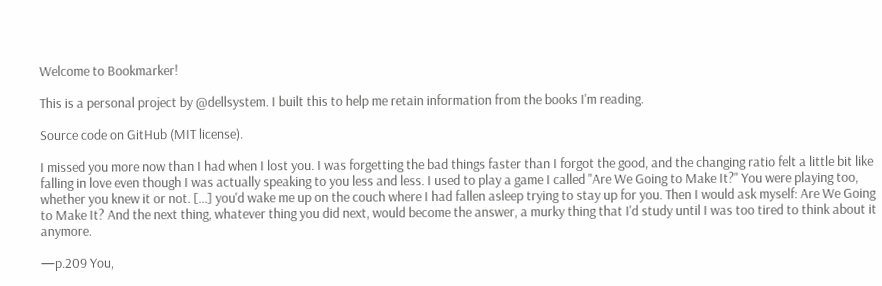Welcome to Bookmarker!

This is a personal project by @dellsystem. I built this to help me retain information from the books I'm reading.

Source code on GitHub (MIT license).

I missed you more now than I had when I lost you. I was forgetting the bad things faster than I forgot the good, and the changing ratio felt a little bit like falling in love even though I was actually speaking to you less and less. I used to play a game I called "Are We Going to Make It?" You were playing too, whether you knew it or not. [...] you'd wake me up on the couch where I had fallen asleep trying to stay up for you. Then I would ask myself: Are We Going to Make It? And the next thing, whatever thing you did next, would become the answer, a murky thing that I'd study until I was too tired to think about it anymore.

—p.209 You,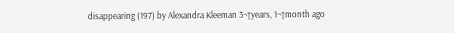disappearing (197) by Alexandra Kleeman 3¬†years, 1¬†month ago